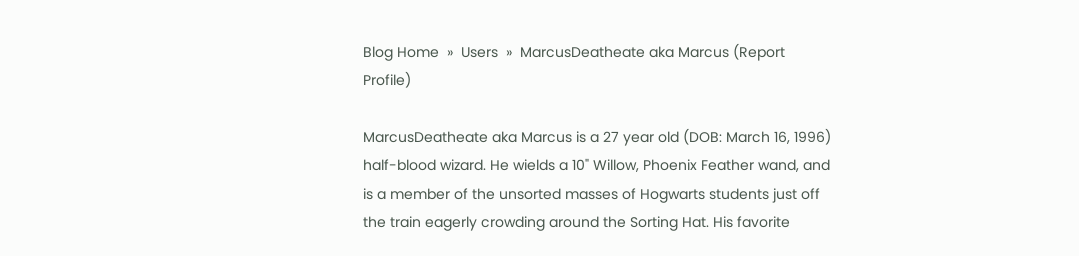Blog Home  »  Users  »  MarcusDeatheate aka Marcus (Report Profile)

MarcusDeatheate aka Marcus is a 27 year old (DOB: March 16, 1996) half-blood wizard. He wields a 10" Willow, Phoenix Feather wand, and is a member of the unsorted masses of Hogwarts students just off the train eagerly crowding around the Sorting Hat. His favorite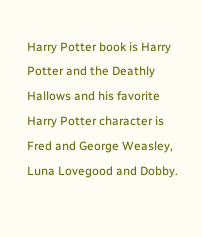Harry Potter book is Harry Potter and the Deathly Hallows and his favorite Harry Potter character is Fred and George Weasley, Luna Lovegood and Dobby.